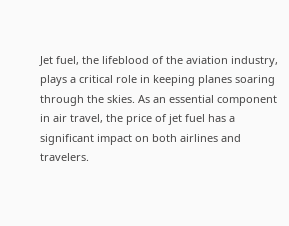Jet fuel, the lifeblood of the aviation industry, plays a critical role in keeping planes soaring through the skies. As an essential component in air travel, the price of jet fuel has a significant impact on both airlines and travelers.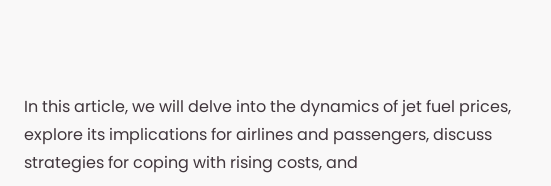In this article, we will delve into the dynamics of jet fuel prices, explore its implications for airlines and passengers, discuss strategies for coping with rising costs, and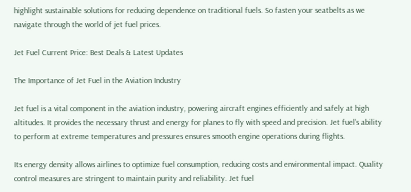highlight sustainable solutions for reducing dependence on traditional fuels. So fasten your seatbelts as we navigate through the world of jet fuel prices.

Jet Fuel Current Price: Best Deals & Latest Updates

The Importance of Jet Fuel in the Aviation Industry

Jet fuel is a vital component in the aviation industry, powering aircraft engines efficiently and safely at high altitudes. It provides the necessary thrust and energy for planes to fly with speed and precision. Jet fuel’s ability to perform at extreme temperatures and pressures ensures smooth engine operations during flights.

Its energy density allows airlines to optimize fuel consumption, reducing costs and environmental impact. Quality control measures are stringent to maintain purity and reliability. Jet fuel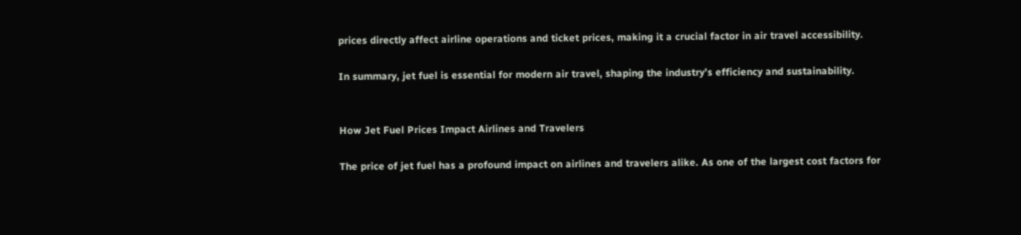prices directly affect airline operations and ticket prices, making it a crucial factor in air travel accessibility.

In summary, jet fuel is essential for modern air travel, shaping the industry’s efficiency and sustainability.


How Jet Fuel Prices Impact Airlines and Travelers

The price of jet fuel has a profound impact on airlines and travelers alike. As one of the largest cost factors for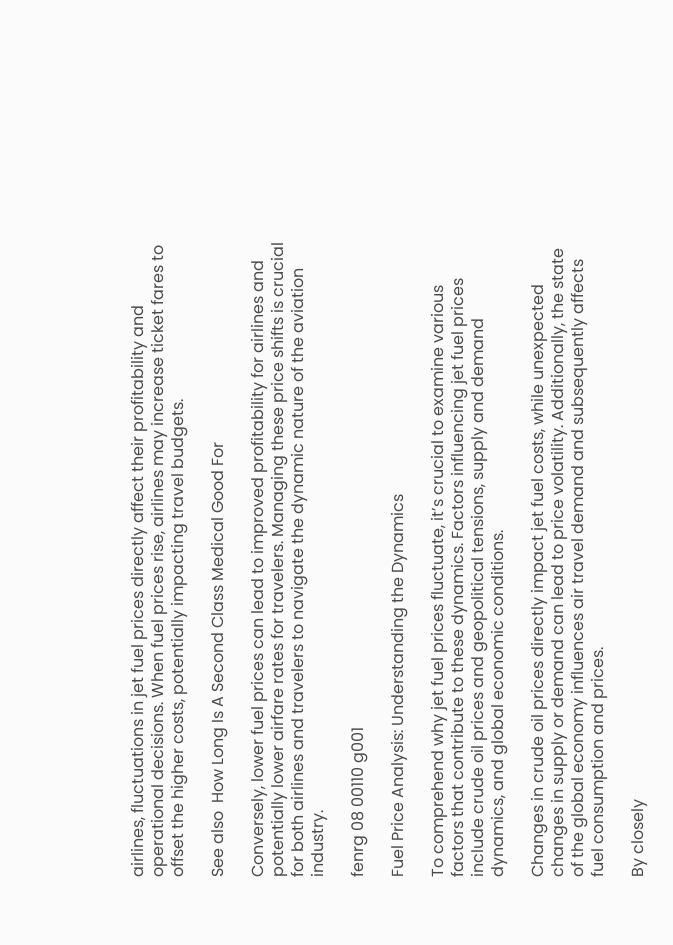airlines, fluctuations in jet fuel prices directly affect their profitability and operational decisions. When fuel prices rise, airlines may increase ticket fares to offset the higher costs, potentially impacting travel budgets.

See also  How Long Is A Second Class Medical Good For

Conversely, lower fuel prices can lead to improved profitability for airlines and potentially lower airfare rates for travelers. Managing these price shifts is crucial for both airlines and travelers to navigate the dynamic nature of the aviation industry.

fenrg 08 00110 g001

Fuel Price Analysis: Understanding the Dynamics

To comprehend why jet fuel prices fluctuate, it’s crucial to examine various factors that contribute to these dynamics. Factors influencing jet fuel prices include crude oil prices and geopolitical tensions, supply and demand dynamics, and global economic conditions.

Changes in crude oil prices directly impact jet fuel costs, while unexpected changes in supply or demand can lead to price volatility. Additionally, the state of the global economy influences air travel demand and subsequently affects fuel consumption and prices.

By closely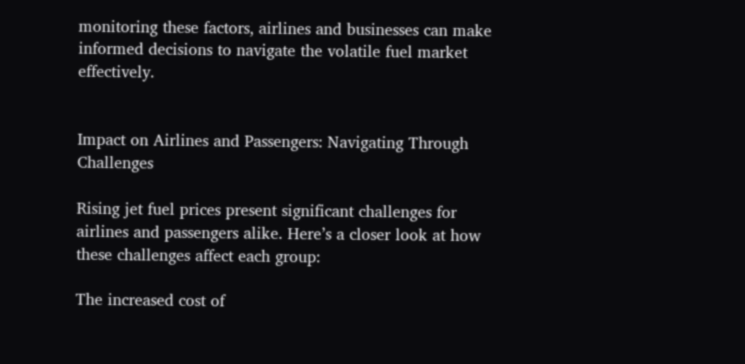monitoring these factors, airlines and businesses can make informed decisions to navigate the volatile fuel market effectively.


Impact on Airlines and Passengers: Navigating Through Challenges

Rising jet fuel prices present significant challenges for airlines and passengers alike. Here’s a closer look at how these challenges affect each group:

The increased cost of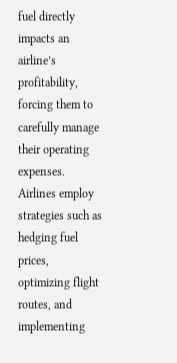fuel directly impacts an airline’s profitability, forcing them to carefully manage their operating expenses. Airlines employ strategies such as hedging fuel prices, optimizing flight routes, and implementing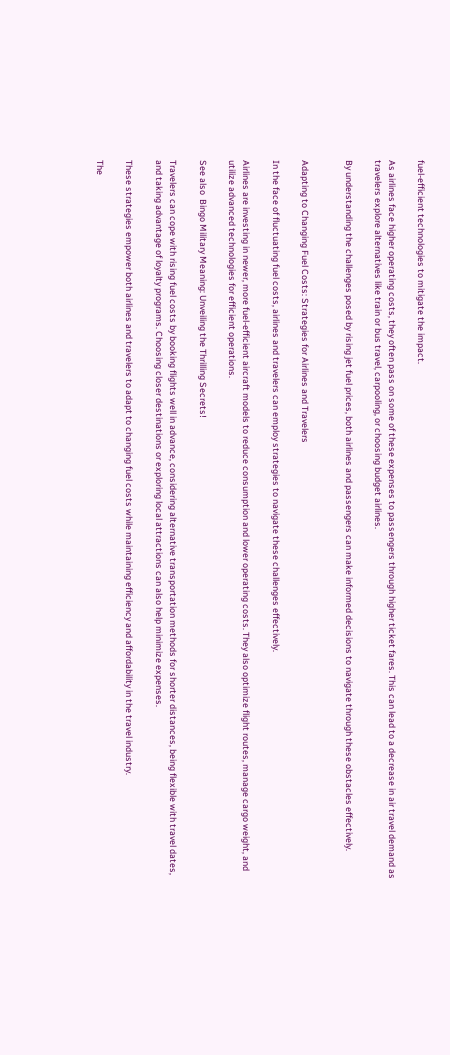fuel-efficient technologies to mitigate the impact.

As airlines face higher operating costs, they often pass on some of these expenses to passengers through higher ticket fares. This can lead to a decrease in air travel demand as travelers explore alternatives like train or bus travel, carpooling, or choosing budget airlines.

By understanding the challenges posed by rising jet fuel prices, both airlines and passengers can make informed decisions to navigate through these obstacles effectively.


Adapting to Changing Fuel Costs: Strategies for Airlines and Travelers

In the face of fluctuating fuel costs, airlines and travelers can employ strategies to navigate these challenges effectively.

Airlines are investing in newer, more fuel-efficient aircraft models to reduce consumption and lower operating costs. They also optimize flight routes, manage cargo weight, and utilize advanced technologies for efficient operations.

See also  Bingo Military Meaning: Unveiling the Thrilling Secrets!

Travelers can cope with rising fuel costs by booking flights well in advance, considering alternative transportation methods for shorter distances, being flexible with travel dates, and taking advantage of loyalty programs. Choosing closer destinations or exploring local attractions can also help minimize expenses.

These strategies empower both airlines and travelers to adapt to changing fuel costs while maintaining efficiency and affordability in the travel industry.

The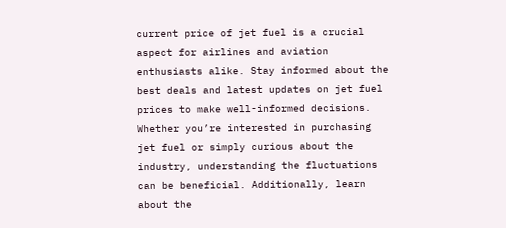current price of jet fuel is a crucial aspect for airlines and aviation enthusiasts alike. Stay informed about the best deals and latest updates on jet fuel prices to make well-informed decisions. Whether you’re interested in purchasing jet fuel or simply curious about the industry, understanding the fluctuations can be beneficial. Additionally, learn about the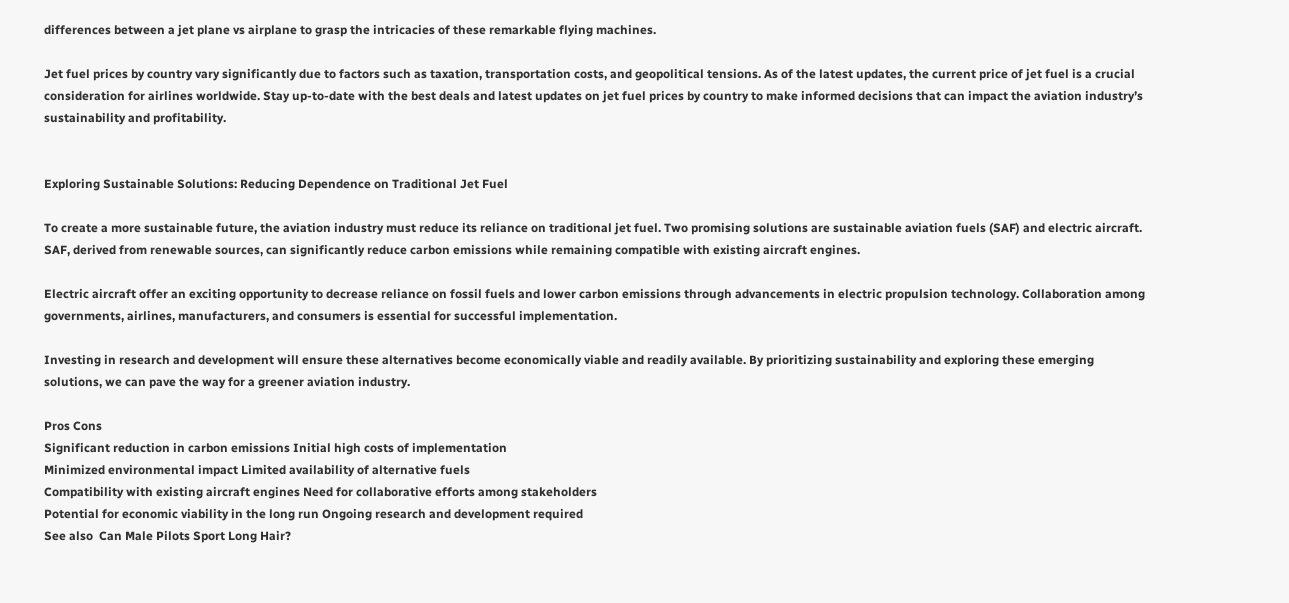differences between a jet plane vs airplane to grasp the intricacies of these remarkable flying machines.

Jet fuel prices by country vary significantly due to factors such as taxation, transportation costs, and geopolitical tensions. As of the latest updates, the current price of jet fuel is a crucial consideration for airlines worldwide. Stay up-to-date with the best deals and latest updates on jet fuel prices by country to make informed decisions that can impact the aviation industry’s sustainability and profitability.


Exploring Sustainable Solutions: Reducing Dependence on Traditional Jet Fuel

To create a more sustainable future, the aviation industry must reduce its reliance on traditional jet fuel. Two promising solutions are sustainable aviation fuels (SAF) and electric aircraft. SAF, derived from renewable sources, can significantly reduce carbon emissions while remaining compatible with existing aircraft engines.

Electric aircraft offer an exciting opportunity to decrease reliance on fossil fuels and lower carbon emissions through advancements in electric propulsion technology. Collaboration among governments, airlines, manufacturers, and consumers is essential for successful implementation.

Investing in research and development will ensure these alternatives become economically viable and readily available. By prioritizing sustainability and exploring these emerging solutions, we can pave the way for a greener aviation industry.

Pros Cons
Significant reduction in carbon emissions Initial high costs of implementation
Minimized environmental impact Limited availability of alternative fuels
Compatibility with existing aircraft engines Need for collaborative efforts among stakeholders
Potential for economic viability in the long run Ongoing research and development required
See also  Can Male Pilots Sport Long Hair?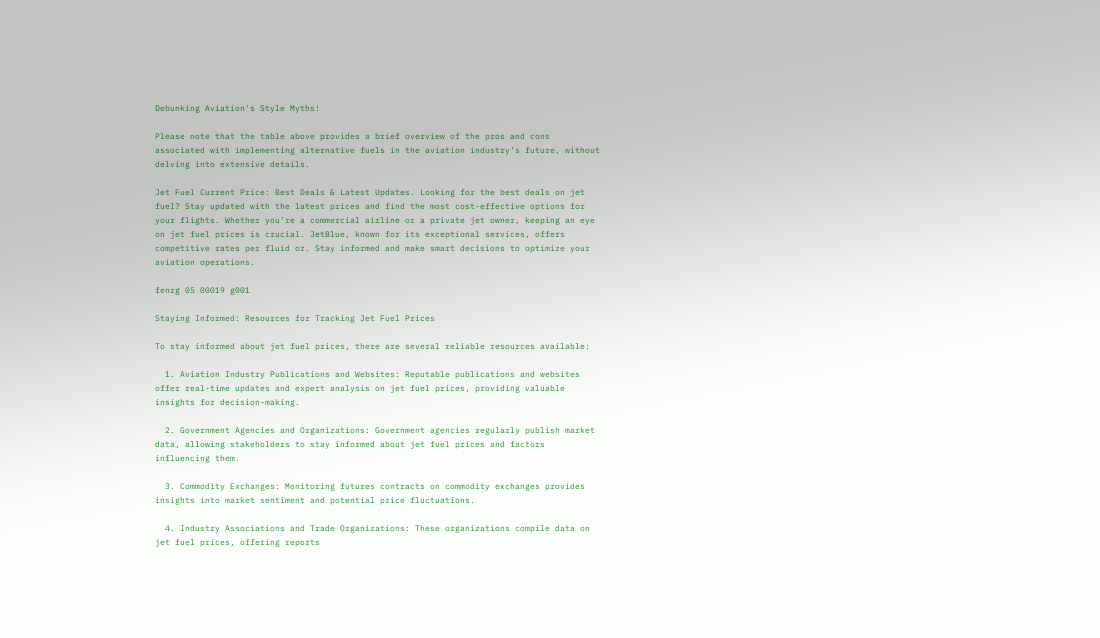Debunking Aviation's Style Myths!

Please note that the table above provides a brief overview of the pros and cons associated with implementing alternative fuels in the aviation industry’s future, without delving into extensive details.

Jet Fuel Current Price: Best Deals & Latest Updates. Looking for the best deals on jet fuel? Stay updated with the latest prices and find the most cost-effective options for your flights. Whether you’re a commercial airline or a private jet owner, keeping an eye on jet fuel prices is crucial. JetBlue, known for its exceptional services, offers competitive rates per fluid oz. Stay informed and make smart decisions to optimize your aviation operations.

fenrg 05 00019 g001

Staying Informed: Resources for Tracking Jet Fuel Prices

To stay informed about jet fuel prices, there are several reliable resources available:

  1. Aviation Industry Publications and Websites: Reputable publications and websites offer real-time updates and expert analysis on jet fuel prices, providing valuable insights for decision-making.

  2. Government Agencies and Organizations: Government agencies regularly publish market data, allowing stakeholders to stay informed about jet fuel prices and factors influencing them.

  3. Commodity Exchanges: Monitoring futures contracts on commodity exchanges provides insights into market sentiment and potential price fluctuations.

  4. Industry Associations and Trade Organizations: These organizations compile data on jet fuel prices, offering reports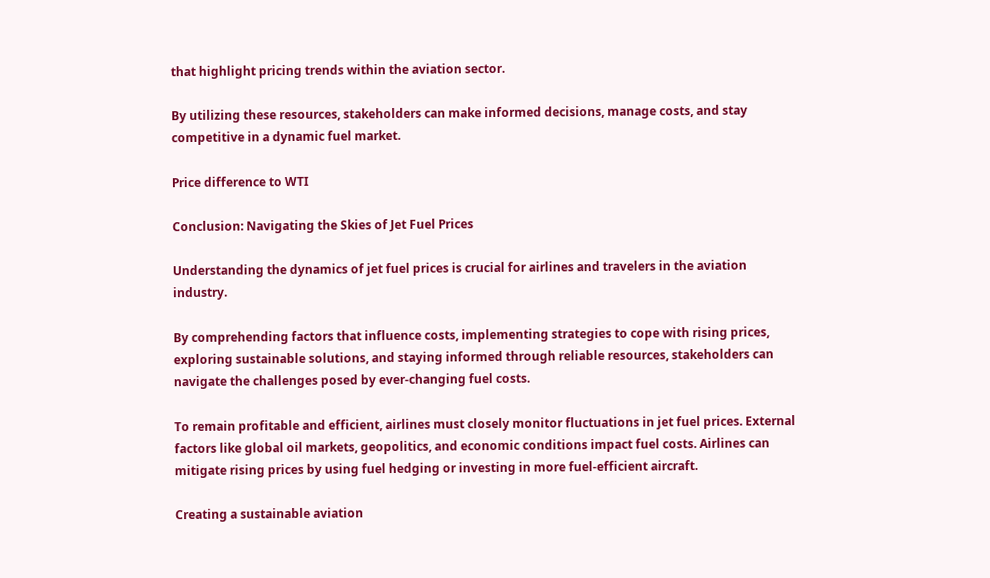that highlight pricing trends within the aviation sector.

By utilizing these resources, stakeholders can make informed decisions, manage costs, and stay competitive in a dynamic fuel market.

Price difference to WTI

Conclusion: Navigating the Skies of Jet Fuel Prices

Understanding the dynamics of jet fuel prices is crucial for airlines and travelers in the aviation industry.

By comprehending factors that influence costs, implementing strategies to cope with rising prices, exploring sustainable solutions, and staying informed through reliable resources, stakeholders can navigate the challenges posed by ever-changing fuel costs.

To remain profitable and efficient, airlines must closely monitor fluctuations in jet fuel prices. External factors like global oil markets, geopolitics, and economic conditions impact fuel costs. Airlines can mitigate rising prices by using fuel hedging or investing in more fuel-efficient aircraft.

Creating a sustainable aviation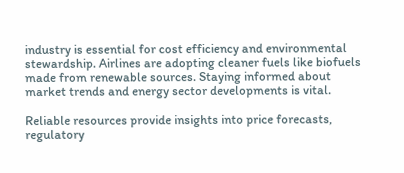industry is essential for cost efficiency and environmental stewardship. Airlines are adopting cleaner fuels like biofuels made from renewable sources. Staying informed about market trends and energy sector developments is vital.

Reliable resources provide insights into price forecasts, regulatory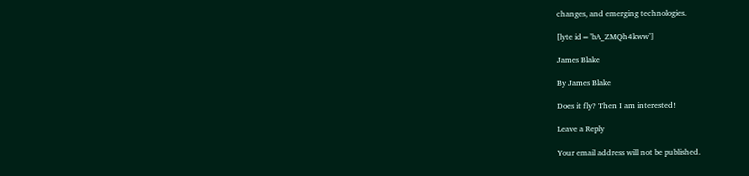changes, and emerging technologies.

[lyte id=’bA_ZMQh4kww’]

James Blake

By James Blake

Does it fly? Then I am interested!

Leave a Reply

Your email address will not be published.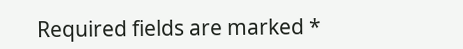Required fields are marked *